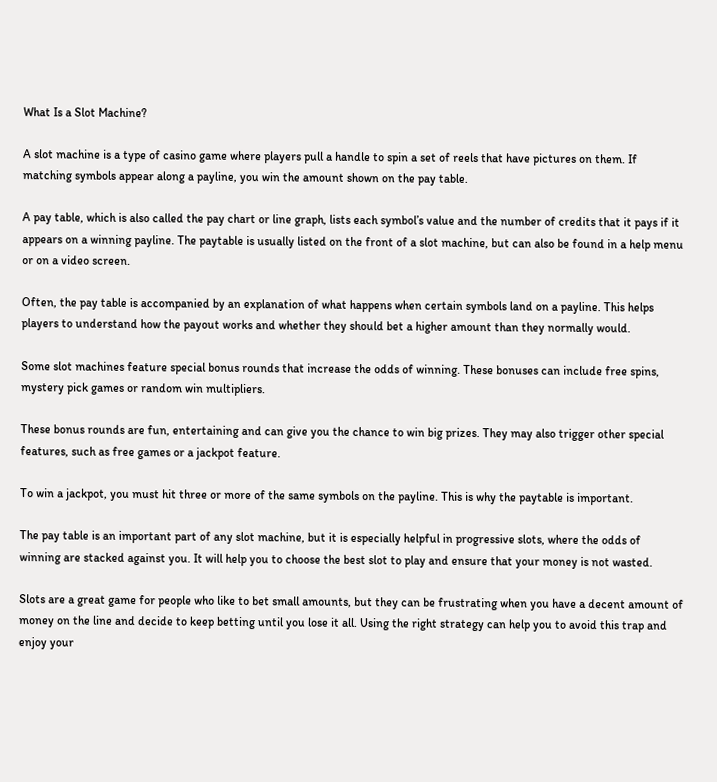What Is a Slot Machine?

A slot machine is a type of casino game where players pull a handle to spin a set of reels that have pictures on them. If matching symbols appear along a payline, you win the amount shown on the pay table.

A pay table, which is also called the pay chart or line graph, lists each symbol’s value and the number of credits that it pays if it appears on a winning payline. The paytable is usually listed on the front of a slot machine, but can also be found in a help menu or on a video screen.

Often, the pay table is accompanied by an explanation of what happens when certain symbols land on a payline. This helps players to understand how the payout works and whether they should bet a higher amount than they normally would.

Some slot machines feature special bonus rounds that increase the odds of winning. These bonuses can include free spins, mystery pick games or random win multipliers.

These bonus rounds are fun, entertaining and can give you the chance to win big prizes. They may also trigger other special features, such as free games or a jackpot feature.

To win a jackpot, you must hit three or more of the same symbols on the payline. This is why the paytable is important.

The pay table is an important part of any slot machine, but it is especially helpful in progressive slots, where the odds of winning are stacked against you. It will help you to choose the best slot to play and ensure that your money is not wasted.

Slots are a great game for people who like to bet small amounts, but they can be frustrating when you have a decent amount of money on the line and decide to keep betting until you lose it all. Using the right strategy can help you to avoid this trap and enjoy your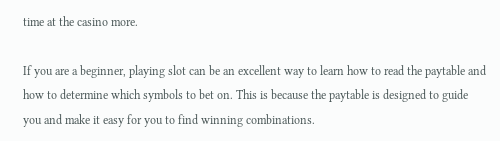time at the casino more.

If you are a beginner, playing slot can be an excellent way to learn how to read the paytable and how to determine which symbols to bet on. This is because the paytable is designed to guide you and make it easy for you to find winning combinations.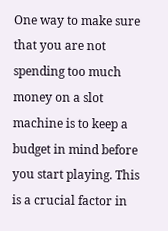One way to make sure that you are not spending too much money on a slot machine is to keep a budget in mind before you start playing. This is a crucial factor in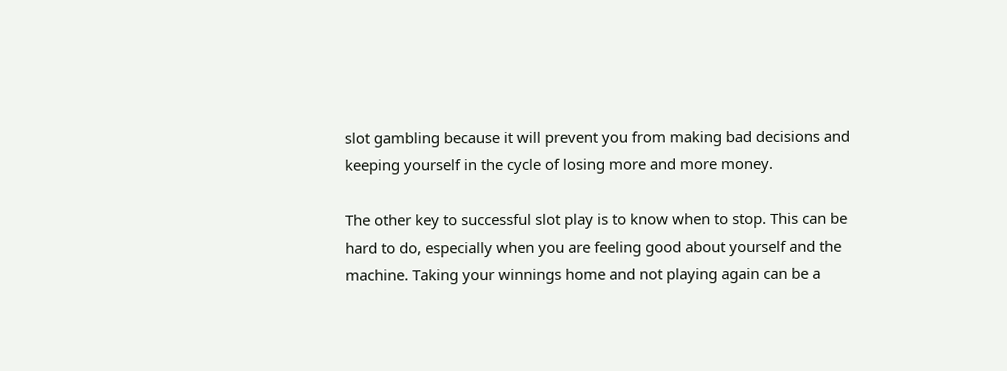slot gambling because it will prevent you from making bad decisions and keeping yourself in the cycle of losing more and more money.

The other key to successful slot play is to know when to stop. This can be hard to do, especially when you are feeling good about yourself and the machine. Taking your winnings home and not playing again can be a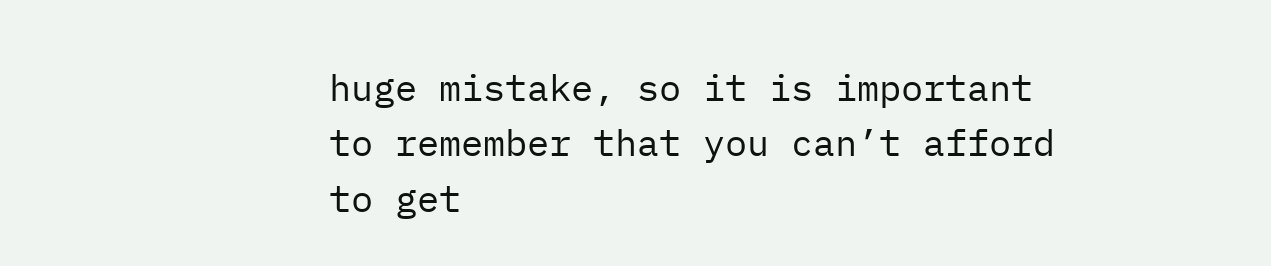huge mistake, so it is important to remember that you can’t afford to get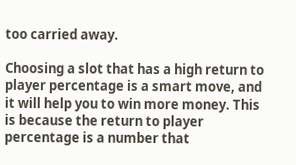too carried away.

Choosing a slot that has a high return to player percentage is a smart move, and it will help you to win more money. This is because the return to player percentage is a number that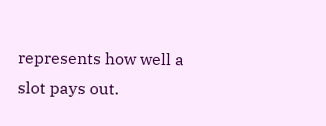represents how well a slot pays out.